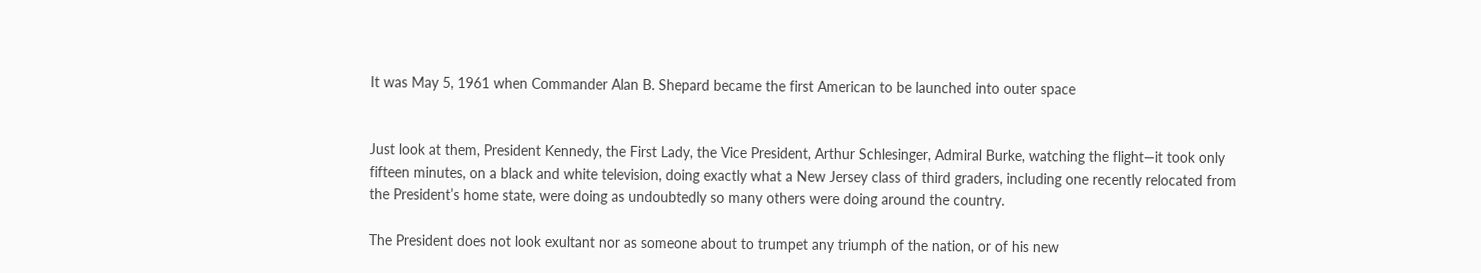It was May 5, 1961 when Commander Alan B. Shepard became the first American to be launched into outer space


Just look at them, President Kennedy, the First Lady, the Vice President, Arthur Schlesinger, Admiral Burke, watching the flight—it took only fifteen minutes, on a black and white television, doing exactly what a New Jersey class of third graders, including one recently relocated from the President’s home state, were doing as undoubtedly so many others were doing around the country.

The President does not look exultant nor as someone about to trumpet any triumph of the nation, or of his new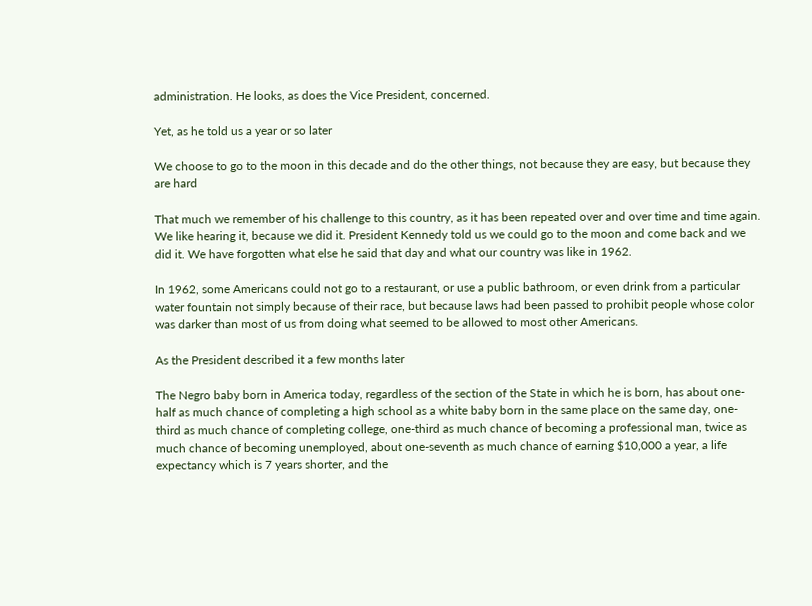administration. He looks, as does the Vice President, concerned.

Yet, as he told us a year or so later

We choose to go to the moon in this decade and do the other things, not because they are easy, but because they are hard

That much we remember of his challenge to this country, as it has been repeated over and over time and time again. We like hearing it, because we did it. President Kennedy told us we could go to the moon and come back and we did it. We have forgotten what else he said that day and what our country was like in 1962.

In 1962, some Americans could not go to a restaurant, or use a public bathroom, or even drink from a particular water fountain not simply because of their race, but because laws had been passed to prohibit people whose color was darker than most of us from doing what seemed to be allowed to most other Americans.

As the President described it a few months later

The Negro baby born in America today, regardless of the section of the State in which he is born, has about one-half as much chance of completing a high school as a white baby born in the same place on the same day, one-third as much chance of completing college, one-third as much chance of becoming a professional man, twice as much chance of becoming unemployed, about one-seventh as much chance of earning $10,000 a year, a life expectancy which is 7 years shorter, and the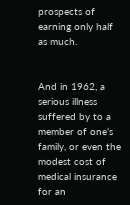prospects of earning only half as much.


And in 1962, a serious illness suffered by to a member of one’s family, or even the modest cost of medical insurance for an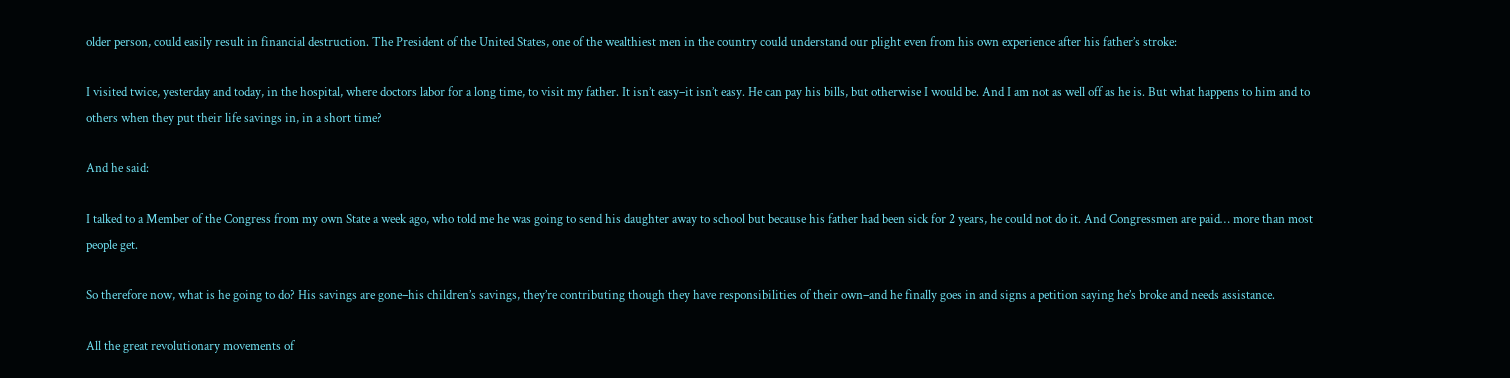older person, could easily result in financial destruction. The President of the United States, one of the wealthiest men in the country could understand our plight even from his own experience after his father’s stroke:

I visited twice, yesterday and today, in the hospital, where doctors labor for a long time, to visit my father. It isn’t easy–it isn’t easy. He can pay his bills, but otherwise I would be. And I am not as well off as he is. But what happens to him and to others when they put their life savings in, in a short time?

And he said:

I talked to a Member of the Congress from my own State a week ago, who told me he was going to send his daughter away to school but because his father had been sick for 2 years, he could not do it. And Congressmen are paid… more than most people get.

So therefore now, what is he going to do? His savings are gone–his children’s savings, they’re contributing though they have responsibilities of their own–and he finally goes in and signs a petition saying he’s broke and needs assistance.

All the great revolutionary movements of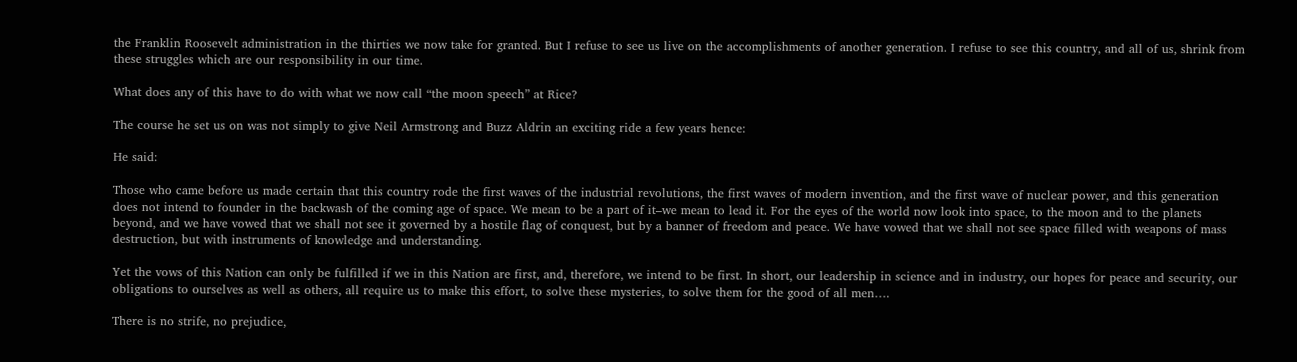the Franklin Roosevelt administration in the thirties we now take for granted. But I refuse to see us live on the accomplishments of another generation. I refuse to see this country, and all of us, shrink from these struggles which are our responsibility in our time.

What does any of this have to do with what we now call “the moon speech” at Rice?

The course he set us on was not simply to give Neil Armstrong and Buzz Aldrin an exciting ride a few years hence:

He said:

Those who came before us made certain that this country rode the first waves of the industrial revolutions, the first waves of modern invention, and the first wave of nuclear power, and this generation does not intend to founder in the backwash of the coming age of space. We mean to be a part of it–we mean to lead it. For the eyes of the world now look into space, to the moon and to the planets beyond, and we have vowed that we shall not see it governed by a hostile flag of conquest, but by a banner of freedom and peace. We have vowed that we shall not see space filled with weapons of mass destruction, but with instruments of knowledge and understanding.

Yet the vows of this Nation can only be fulfilled if we in this Nation are first, and, therefore, we intend to be first. In short, our leadership in science and in industry, our hopes for peace and security, our obligations to ourselves as well as others, all require us to make this effort, to solve these mysteries, to solve them for the good of all men….

There is no strife, no prejudice,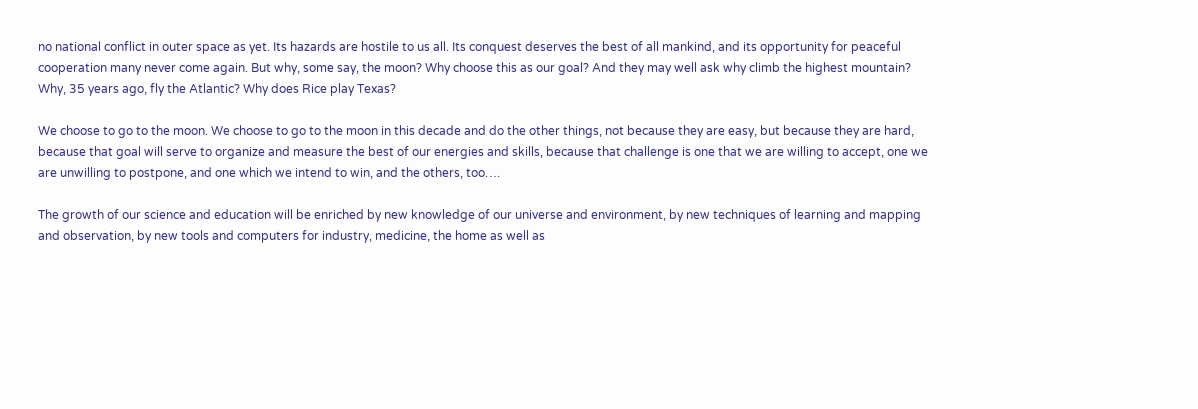no national conflict in outer space as yet. Its hazards are hostile to us all. Its conquest deserves the best of all mankind, and its opportunity for peaceful cooperation many never come again. But why, some say, the moon? Why choose this as our goal? And they may well ask why climb the highest mountain? Why, 35 years ago, fly the Atlantic? Why does Rice play Texas?

We choose to go to the moon. We choose to go to the moon in this decade and do the other things, not because they are easy, but because they are hard, because that goal will serve to organize and measure the best of our energies and skills, because that challenge is one that we are willing to accept, one we are unwilling to postpone, and one which we intend to win, and the others, too….

The growth of our science and education will be enriched by new knowledge of our universe and environment, by new techniques of learning and mapping and observation, by new tools and computers for industry, medicine, the home as well as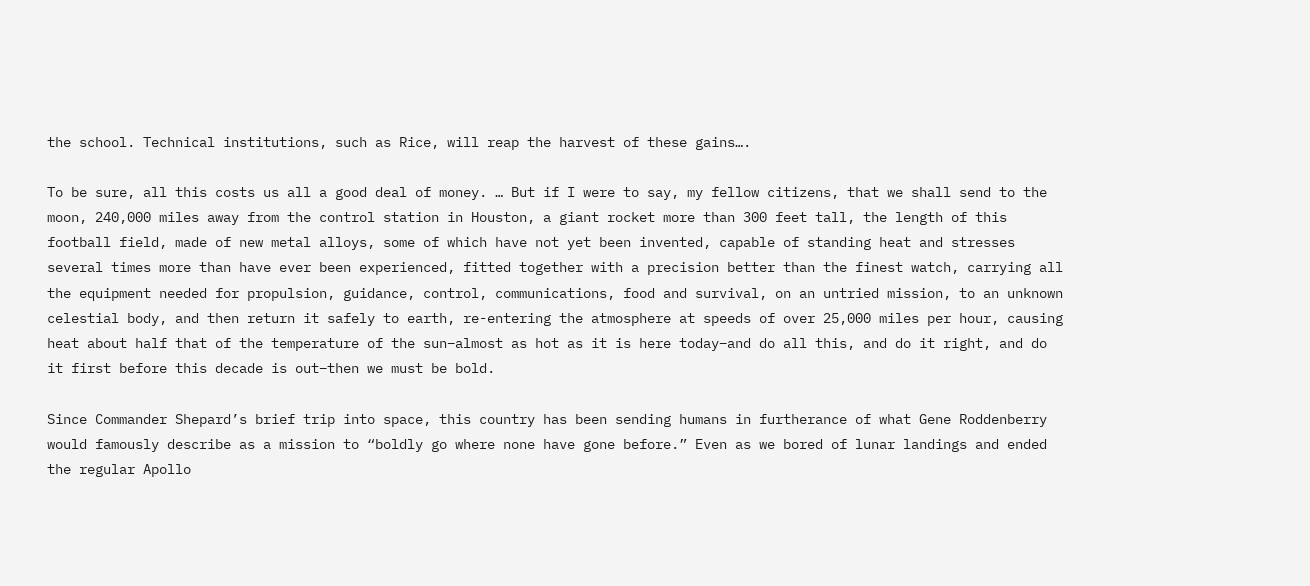the school. Technical institutions, such as Rice, will reap the harvest of these gains….

To be sure, all this costs us all a good deal of money. … But if I were to say, my fellow citizens, that we shall send to the moon, 240,000 miles away from the control station in Houston, a giant rocket more than 300 feet tall, the length of this football field, made of new metal alloys, some of which have not yet been invented, capable of standing heat and stresses several times more than have ever been experienced, fitted together with a precision better than the finest watch, carrying all the equipment needed for propulsion, guidance, control, communications, food and survival, on an untried mission, to an unknown celestial body, and then return it safely to earth, re-entering the atmosphere at speeds of over 25,000 miles per hour, causing heat about half that of the temperature of the sun–almost as hot as it is here today–and do all this, and do it right, and do it first before this decade is out–then we must be bold.

Since Commander Shepard’s brief trip into space, this country has been sending humans in furtherance of what Gene Roddenberry would famously describe as a mission to “boldly go where none have gone before.” Even as we bored of lunar landings and ended the regular Apollo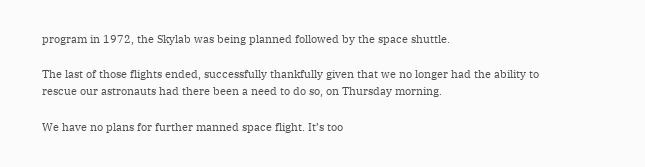program in 1972, the Skylab was being planned followed by the space shuttle.

The last of those flights ended, successfully thankfully given that we no longer had the ability to rescue our astronauts had there been a need to do so, on Thursday morning.

We have no plans for further manned space flight. It’s too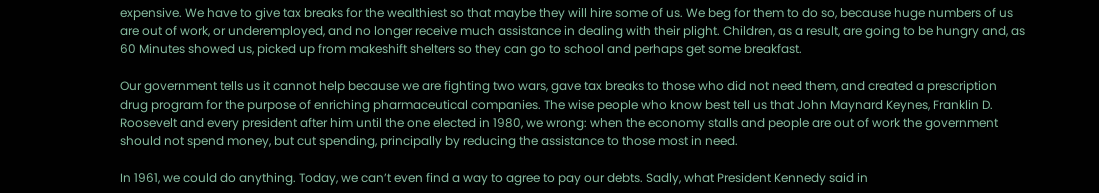expensive. We have to give tax breaks for the wealthiest so that maybe they will hire some of us. We beg for them to do so, because huge numbers of us are out of work, or underemployed, and no longer receive much assistance in dealing with their plight. Children, as a result, are going to be hungry and, as 60 Minutes showed us, picked up from makeshift shelters so they can go to school and perhaps get some breakfast.

Our government tells us it cannot help because we are fighting two wars, gave tax breaks to those who did not need them, and created a prescription drug program for the purpose of enriching pharmaceutical companies. The wise people who know best tell us that John Maynard Keynes, Franklin D. Roosevelt and every president after him until the one elected in 1980, we wrong: when the economy stalls and people are out of work the government should not spend money, but cut spending, principally by reducing the assistance to those most in need.

In 1961, we could do anything. Today, we can’t even find a way to agree to pay our debts. Sadly, what President Kennedy said in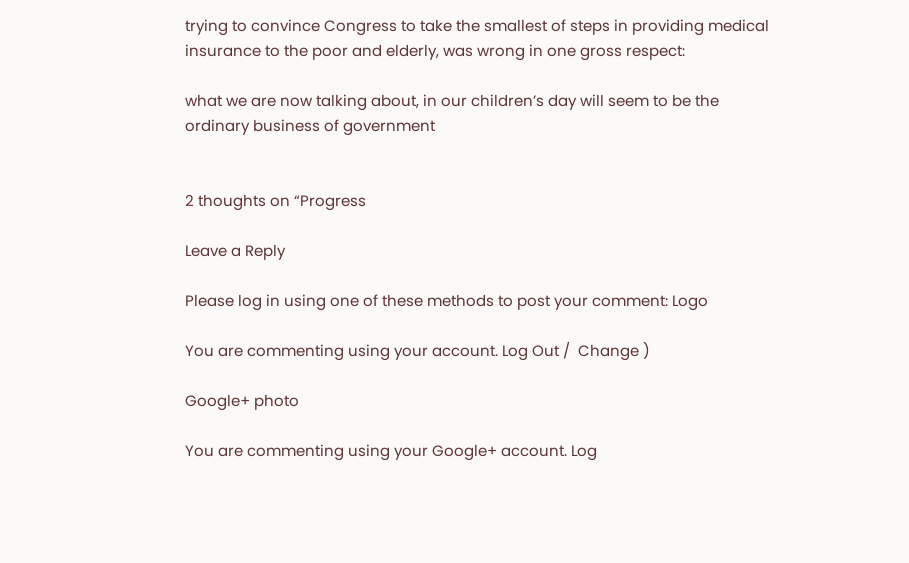trying to convince Congress to take the smallest of steps in providing medical insurance to the poor and elderly, was wrong in one gross respect:

what we are now talking about, in our children’s day will seem to be the ordinary business of government


2 thoughts on “Progress

Leave a Reply

Please log in using one of these methods to post your comment: Logo

You are commenting using your account. Log Out /  Change )

Google+ photo

You are commenting using your Google+ account. Log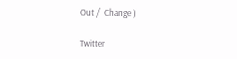Out /  Change )

Twitter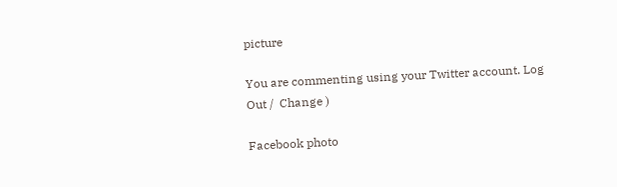picture

You are commenting using your Twitter account. Log Out /  Change )

Facebook photo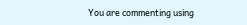You are commenting using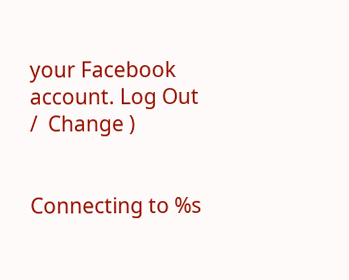your Facebook account. Log Out /  Change )


Connecting to %s